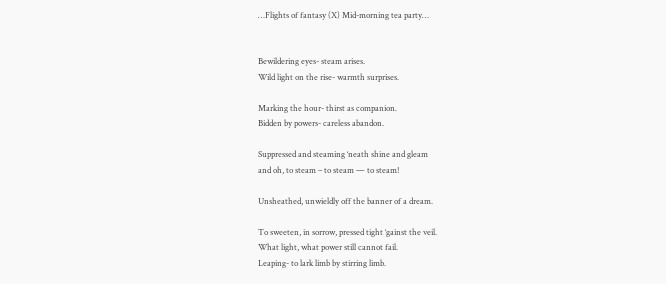…Flights of fantasy (X) Mid-morning tea party…


Bewildering eyes- steam arises.
Wild light on the rise- warmth surprises.

Marking the hour- thirst as companion.
Bidden by powers- careless abandon.

Suppressed and steaming ‘neath shine and gleam
and oh, to steam – to steam — to steam!

Unsheathed, unwieldly off the banner of a dream.

To sweeten, in sorrow, pressed tight ‘gainst the veil.
What light, what power still cannot fail.
Leaping- to lark limb by stirring limb.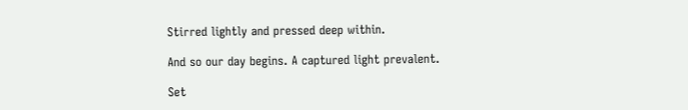Stirred lightly and pressed deep within.

And so our day begins. A captured light prevalent.

Set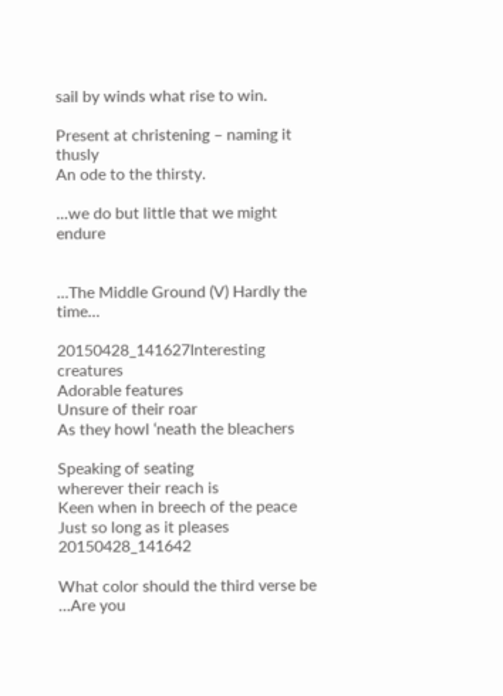sail by winds what rise to win.

Present at christening – naming it thusly
An ode to the thirsty.

...we do but little that we might endure


…The Middle Ground (V) Hardly the time…

20150428_141627Interesting creatures
Adorable features
Unsure of their roar
As they howl ‘neath the bleachers

Speaking of seating
wherever their reach is
Keen when in breech of the peace
Just so long as it pleases    20150428_141642

What color should the third verse be
…Are you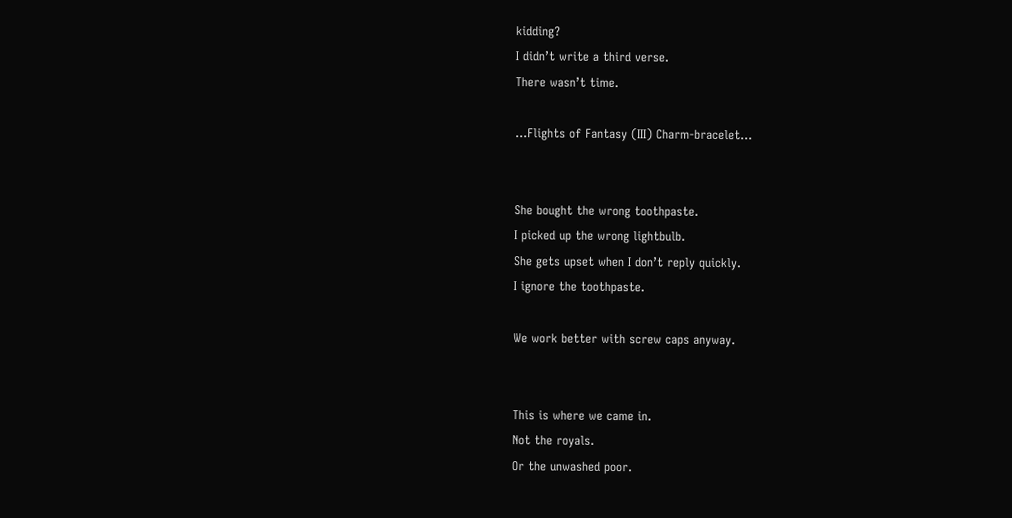kidding?
I didn’t write a third verse.
There wasn’t time.

…Flights of Fantasy (III) Charm-bracelet…


She bought the wrong toothpaste.
I picked up the wrong lightbulb.
She gets upset when I don’t reply quickly.
I ignore the toothpaste.

We work better with screw caps anyway.


This is where we came in.
Not the royals.
Or the unwashed poor.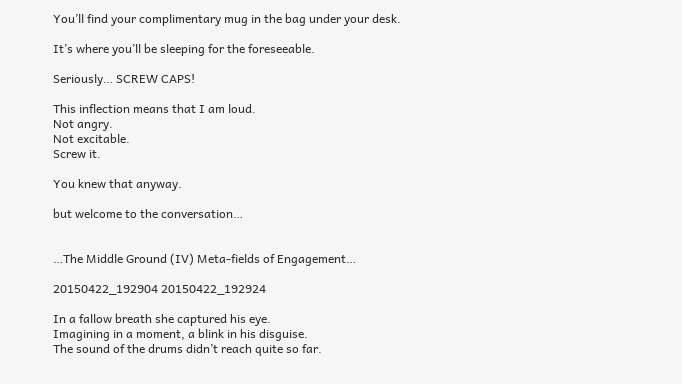You’ll find your complimentary mug in the bag under your desk.

It’s where you’ll be sleeping for the foreseeable.

Seriously… SCREW CAPS!

This inflection means that I am loud.
Not angry.
Not excitable.
Screw it.

You knew that anyway.

but welcome to the conversation…


…The Middle Ground (IV) Meta-fields of Engagement…

20150422_192904 20150422_192924

In a fallow breath she captured his eye.
Imagining in a moment, a blink in his disguise.
The sound of the drums didn’t reach quite so far.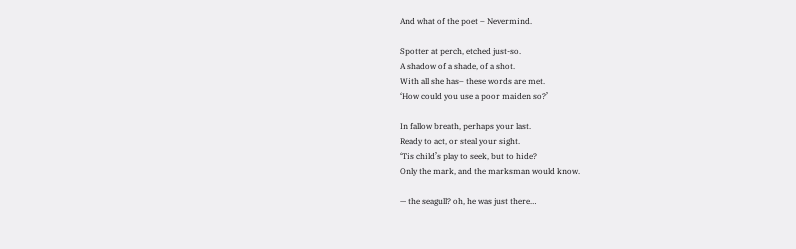And what of the poet – Nevermind.

Spotter at perch, etched just-so.
A shadow of a shade, of a shot.
With all she has– these words are met.
‘How could you use a poor maiden so?’

In fallow breath, perhaps your last.
Ready to act, or steal your sight.
‘Tis child’s play to seek, but to hide?
Only the mark, and the marksman would know.

— the seagull? oh, he was just there…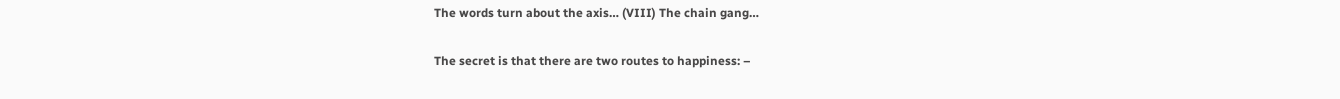The words turn about the axis… (VIII) The chain gang…

The secret is that there are two routes to happiness: –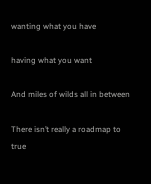wanting what you have

having what you want

And miles of wilds all in between

There isn’t really a roadmap to true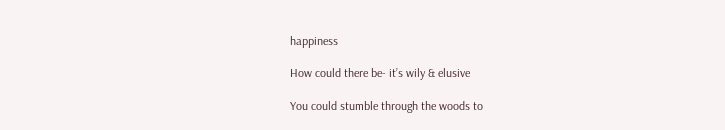happiness

How could there be- it’s wily & elusive

You could stumble through the woods to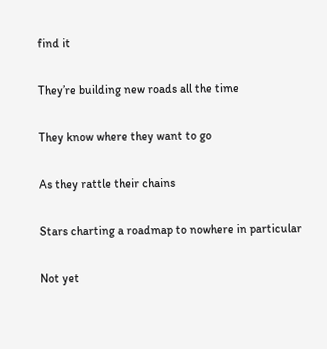find it

They’re building new roads all the time

They know where they want to go

As they rattle their chains

Stars charting a roadmap to nowhere in particular

Not yet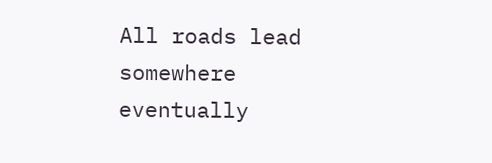All roads lead somewhere eventually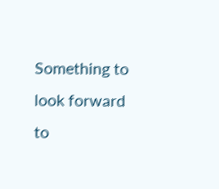Something to look forward to